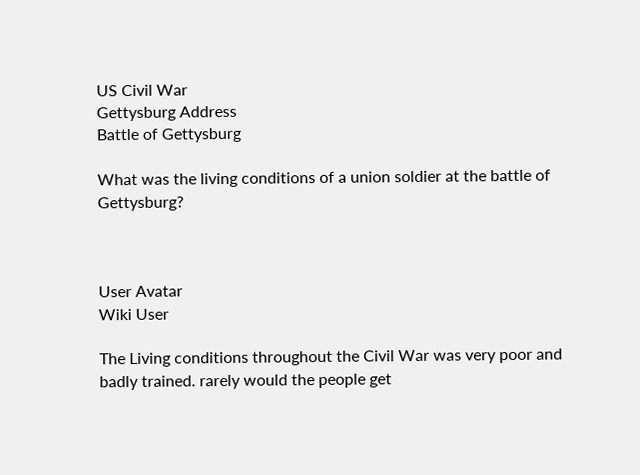US Civil War
Gettysburg Address
Battle of Gettysburg

What was the living conditions of a union soldier at the battle of Gettysburg?



User Avatar
Wiki User

The Living conditions throughout the Civil War was very poor and badly trained. rarely would the people get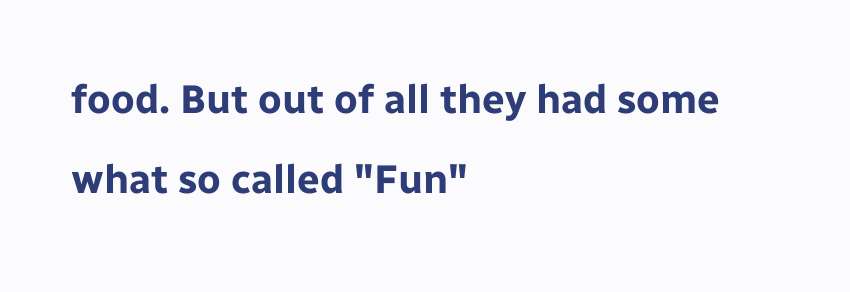food. But out of all they had some what so called "Fun"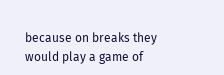because on breaks they would play a game of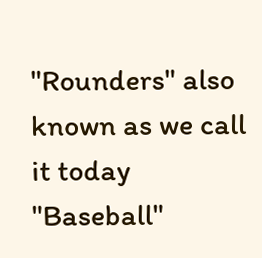"Rounders" also known as we call it today "Baseball"